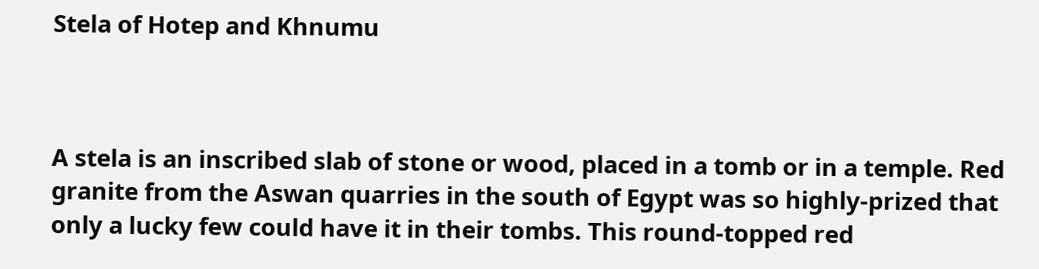Stela of Hotep and Khnumu



A stela is an inscribed slab of stone or wood, placed in a tomb or in a temple. Red granite from the Aswan quarries in the south of Egypt was so highly-prized that only a lucky few could have it in their tombs. This round-topped red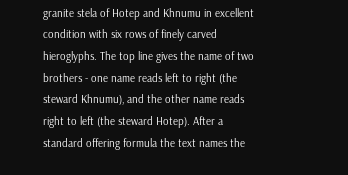granite stela of Hotep and Khnumu in excellent condition with six rows of finely carved hieroglyphs. The top line gives the name of two brothers - one name reads left to right (the steward Khnumu), and the other name reads right to left (the steward Hotep). After a standard offering formula the text names the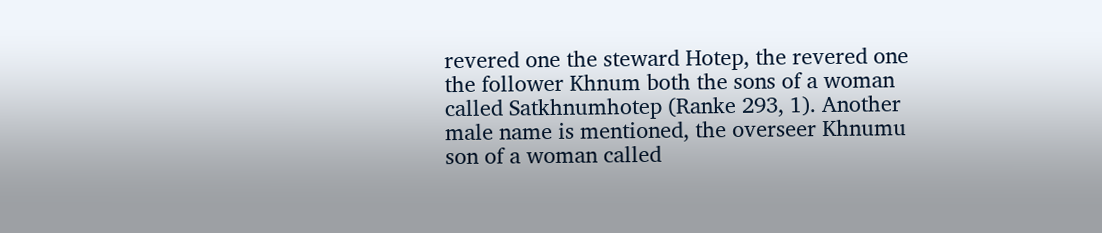revered one the steward Hotep, the revered one the follower Khnum both the sons of a woman called Satkhnumhotep (Ranke 293, 1). Another male name is mentioned, the overseer Khnumu son of a woman called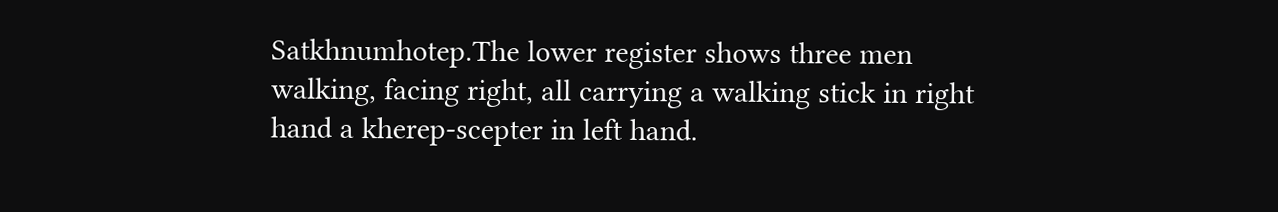Satkhnumhotep.The lower register shows three men walking, facing right, all carrying a walking stick in right hand a kherep-scepter in left hand.